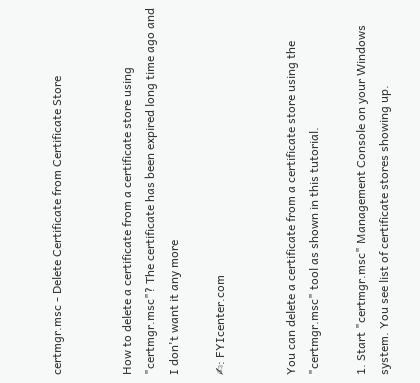certmgr.msc - Delete Certificate from Certificate Store


How to delete a certificate from a certificate store using "certmgr.msc"? The certificate has been expired long time ago and I don't want it any more

✍: FYIcenter.com


You can delete a certificate from a certificate store using the "certmgr.msc" tool as shown in this tutorial.

1. Start "certmgr.msc" Management Console on your Windows system. You see list of certificate stores showing up.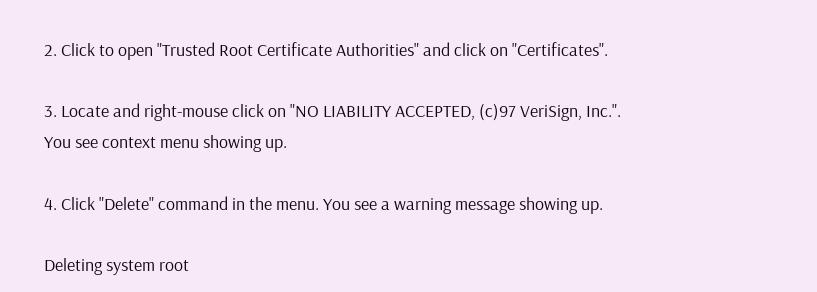2. Click to open "Trusted Root Certificate Authorities" and click on "Certificates".

3. Locate and right-mouse click on "NO LIABILITY ACCEPTED, (c)97 VeriSign, Inc.". You see context menu showing up.

4. Click "Delete" command in the menu. You see a warning message showing up.

Deleting system root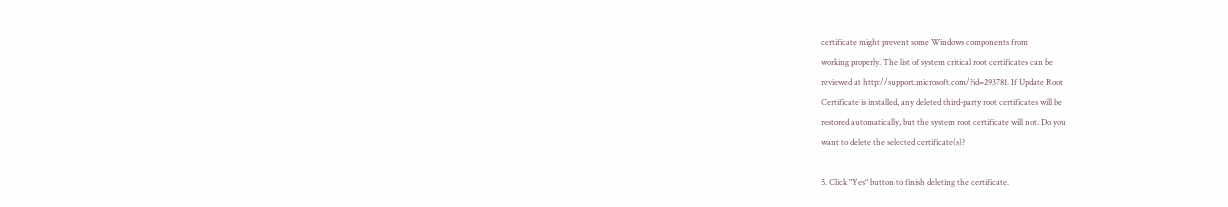certificate might prevent some Windows components from
working properly. The list of system critical root certificates can be
reviewed at http://support.microsoft.com/?id=293781. If Update Root
Certificate is installed, any deleted third-party root certificates will be
restored automatically, but the system root certificate will not. Do you
want to delete the selected certificate(s)?

5. Click "Yes" button to finish deleting the certificate.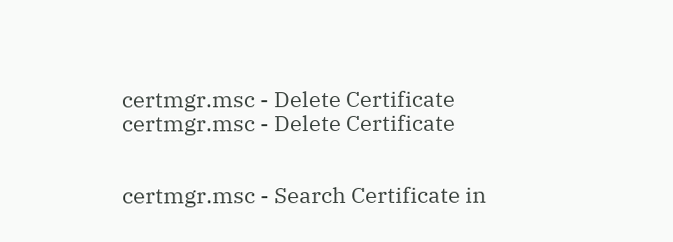certmgr.msc - Delete Certificate
certmgr.msc - Delete Certificate


certmgr.msc - Search Certificate in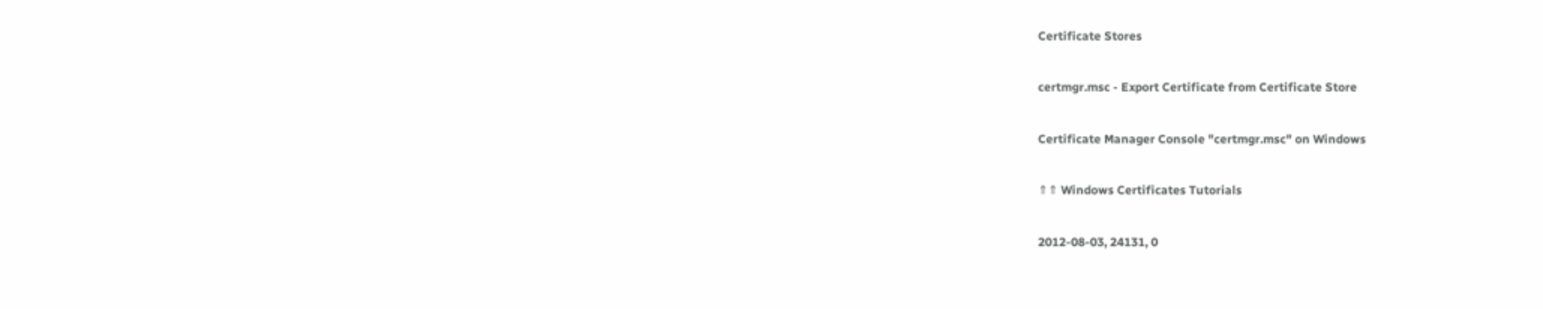Certificate Stores

certmgr.msc - Export Certificate from Certificate Store

Certificate Manager Console "certmgr.msc" on Windows

⇑⇑ Windows Certificates Tutorials

2012-08-03, 24131, 0